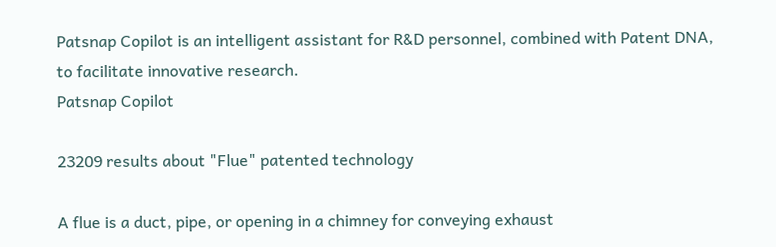Patsnap Copilot is an intelligent assistant for R&D personnel, combined with Patent DNA, to facilitate innovative research.
Patsnap Copilot

23209 results about "Flue" patented technology

A flue is a duct, pipe, or opening in a chimney for conveying exhaust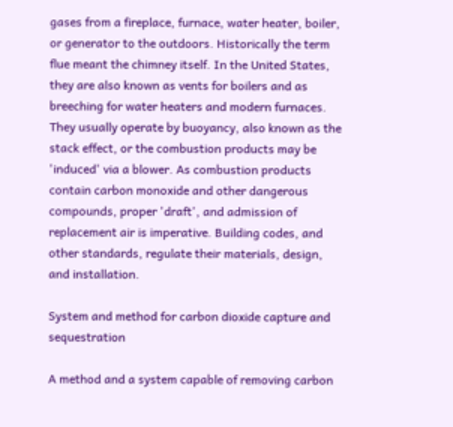gases from a fireplace, furnace, water heater, boiler, or generator to the outdoors. Historically the term flue meant the chimney itself. In the United States, they are also known as vents for boilers and as breeching for water heaters and modern furnaces. They usually operate by buoyancy, also known as the stack effect, or the combustion products may be 'induced' via a blower. As combustion products contain carbon monoxide and other dangerous compounds, proper 'draft', and admission of replacement air is imperative. Building codes, and other standards, regulate their materials, design, and installation.

System and method for carbon dioxide capture and sequestration

A method and a system capable of removing carbon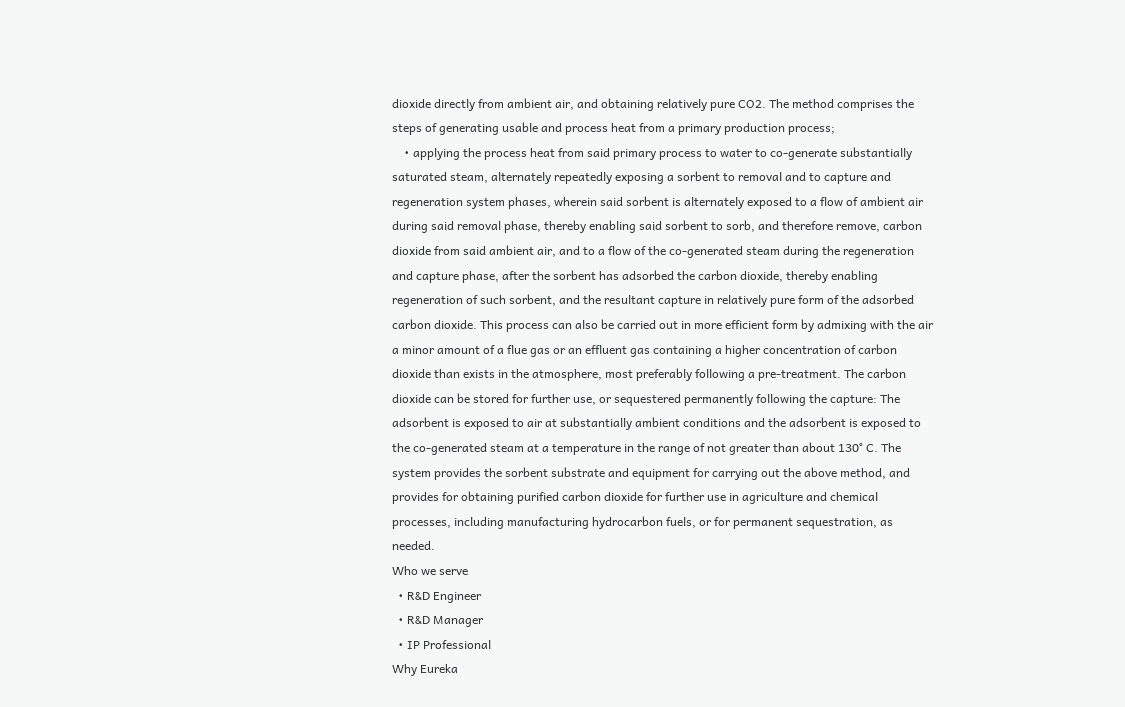dioxide directly from ambient air, and obtaining relatively pure CO2. The method comprises the steps of generating usable and process heat from a primary production process;
    • applying the process heat from said primary process to water to co-generate substantially saturated steam, alternately repeatedly exposing a sorbent to removal and to capture and regeneration system phases, wherein said sorbent is alternately exposed to a flow of ambient air during said removal phase, thereby enabling said sorbent to sorb, and therefore remove, carbon dioxide from said ambient air, and to a flow of the co-generated steam during the regeneration and capture phase, after the sorbent has adsorbed the carbon dioxide, thereby enabling regeneration of such sorbent, and the resultant capture in relatively pure form of the adsorbed carbon dioxide. This process can also be carried out in more efficient form by admixing with the air a minor amount of a flue gas or an effluent gas containing a higher concentration of carbon dioxide than exists in the atmosphere, most preferably following a pre-treatment. The carbon dioxide can be stored for further use, or sequestered permanently following the capture: The adsorbent is exposed to air at substantially ambient conditions and the adsorbent is exposed to the co-generated steam at a temperature in the range of not greater than about 130° C. The system provides the sorbent substrate and equipment for carrying out the above method, and provides for obtaining purified carbon dioxide for further use in agriculture and chemical processes, including manufacturing hydrocarbon fuels, or for permanent sequestration, as needed.
Who we serve
  • R&D Engineer
  • R&D Manager
  • IP Professional
Why Eureka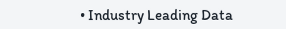• Industry Leading Data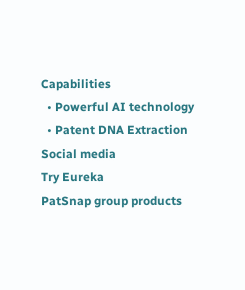Capabilities
  • Powerful AI technology
  • Patent DNA Extraction
Social media
Try Eureka
PatSnap group products